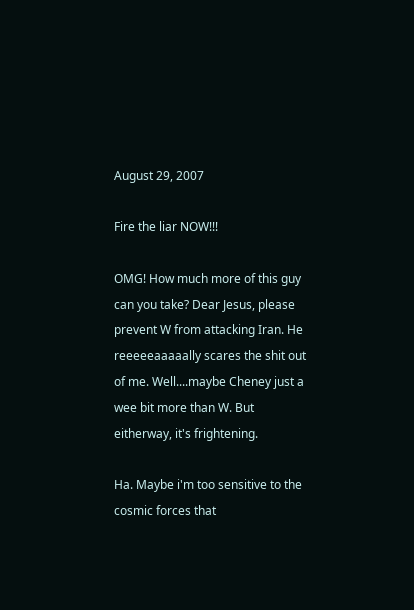August 29, 2007

Fire the liar NOW!!!

OMG! How much more of this guy can you take? Dear Jesus, please prevent W from attacking Iran. He reeeeeaaaaally scares the shit out of me. Well....maybe Cheney just a wee bit more than W. But eitherway, it's frightening.

Ha. Maybe i'm too sensitive to the cosmic forces that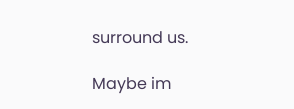surround us.

Maybe im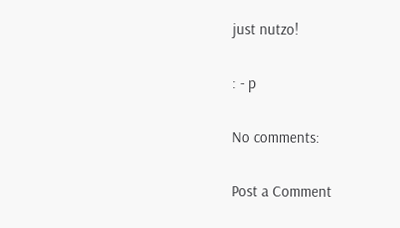just nutzo!

: - p

No comments:

Post a Comment